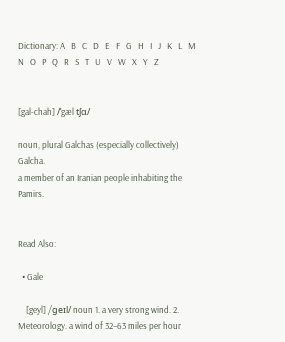Dictionary: A   B   C   D   E   F   G   H   I   J   K   L   M   N   O   P   Q   R   S   T   U   V   W   X   Y   Z


[gal-chah] /ˈgæl tʃɑ/

noun, plural Galchas (especially collectively) Galcha.
a member of an Iranian people inhabiting the Pamirs.


Read Also:

  • Gale

    [geyl] /geɪl/ noun 1. a very strong wind. 2. Meteorology. a wind of 32–63 miles per hour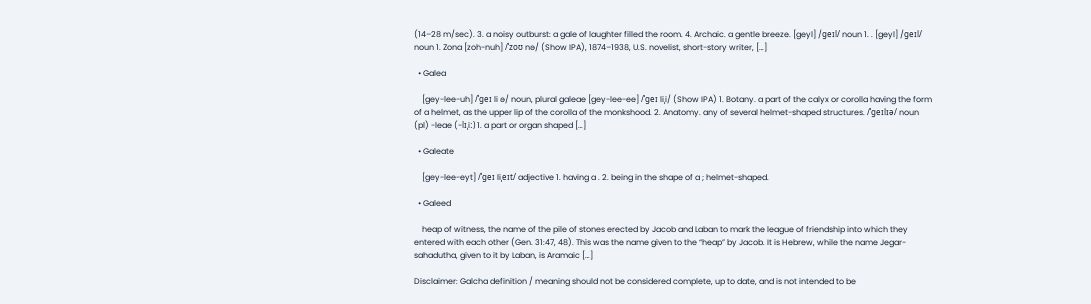(14–28 m/sec). 3. a noisy outburst: a gale of laughter filled the room. 4. Archaic. a gentle breeze. [geyl] /geɪl/ noun 1. . [geyl] /geɪl/ noun 1. Zona [zoh-nuh] /ˈzoʊ nə/ (Show IPA), 1874–1938, U.S. novelist, short-story writer, […]

  • Galea

    [gey-lee-uh] /ˈgeɪ li ə/ noun, plural galeae [gey-lee-ee] /ˈgeɪ liˌi/ (Show IPA) 1. Botany. a part of the calyx or corolla having the form of a helmet, as the upper lip of the corolla of the monkshood. 2. Anatomy. any of several helmet-shaped structures. /ˈɡeɪlɪə/ noun (pl) -leae (-lɪˌiː) 1. a part or organ shaped […]

  • Galeate

    [gey-lee-eyt] /ˈgeɪ liˌeɪt/ adjective 1. having a . 2. being in the shape of a ; helmet-shaped.

  • Galeed

    heap of witness, the name of the pile of stones erected by Jacob and Laban to mark the league of friendship into which they entered with each other (Gen. 31:47, 48). This was the name given to the “heap” by Jacob. It is Hebrew, while the name Jegar-sahadutha, given to it by Laban, is Aramaic […]

Disclaimer: Galcha definition / meaning should not be considered complete, up to date, and is not intended to be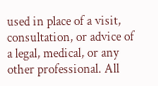used in place of a visit, consultation, or advice of a legal, medical, or any other professional. All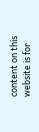content on this website is for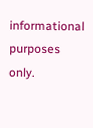informational purposes only.